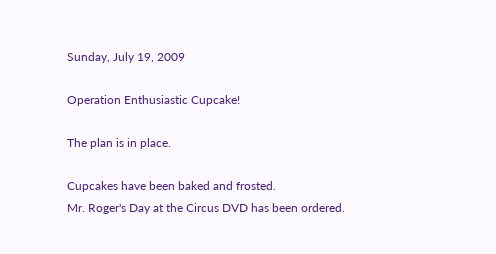Sunday, July 19, 2009

Operation Enthusiastic Cupcake!

The plan is in place.

Cupcakes have been baked and frosted.
Mr. Roger's Day at the Circus DVD has been ordered.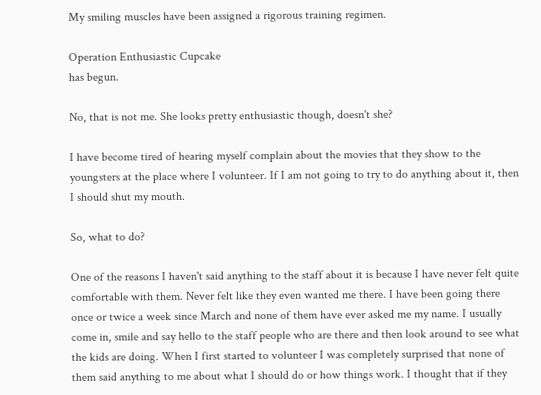My smiling muscles have been assigned a rigorous training regimen.

Operation Enthusiastic Cupcake
has begun.

No, that is not me. She looks pretty enthusiastic though, doesn't she?

I have become tired of hearing myself complain about the movies that they show to the youngsters at the place where I volunteer. If I am not going to try to do anything about it, then I should shut my mouth.

So, what to do?

One of the reasons I haven't said anything to the staff about it is because I have never felt quite comfortable with them. Never felt like they even wanted me there. I have been going there once or twice a week since March and none of them have ever asked me my name. I usually come in, smile and say hello to the staff people who are there and then look around to see what the kids are doing. When I first started to volunteer I was completely surprised that none of them said anything to me about what I should do or how things work. I thought that if they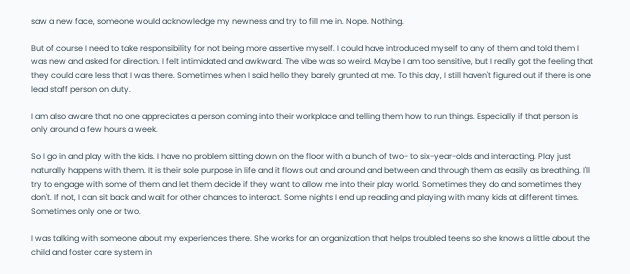saw a new face, someone would acknowledge my newness and try to fill me in. Nope. Nothing.

But of course I need to take responsibility for not being more assertive myself. I could have introduced myself to any of them and told them I was new and asked for direction. I felt intimidated and awkward. The vibe was so weird. Maybe I am too sensitive, but I really got the feeling that they could care less that I was there. Sometimes when I said hello they barely grunted at me. To this day, I still haven't figured out if there is one lead staff person on duty.

I am also aware that no one appreciates a person coming into their workplace and telling them how to run things. Especially if that person is only around a few hours a week.

So I go in and play with the kids. I have no problem sitting down on the floor with a bunch of two- to six-year-olds and interacting. Play just naturally happens with them. It is their sole purpose in life and it flows out and around and between and through them as easily as breathing. I'll try to engage with some of them and let them decide if they want to allow me into their play world. Sometimes they do and sometimes they don't. If not, I can sit back and wait for other chances to interact. Some nights I end up reading and playing with many kids at different times. Sometimes only one or two.

I was talking with someone about my experiences there. She works for an organization that helps troubled teens so she knows a little about the child and foster care system in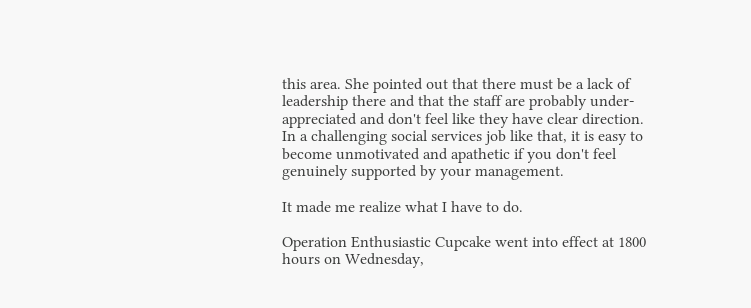this area. She pointed out that there must be a lack of leadership there and that the staff are probably under-appreciated and don't feel like they have clear direction. In a challenging social services job like that, it is easy to become unmotivated and apathetic if you don't feel genuinely supported by your management.

It made me realize what I have to do.

Operation Enthusiastic Cupcake went into effect at 1800 hours on Wednesday,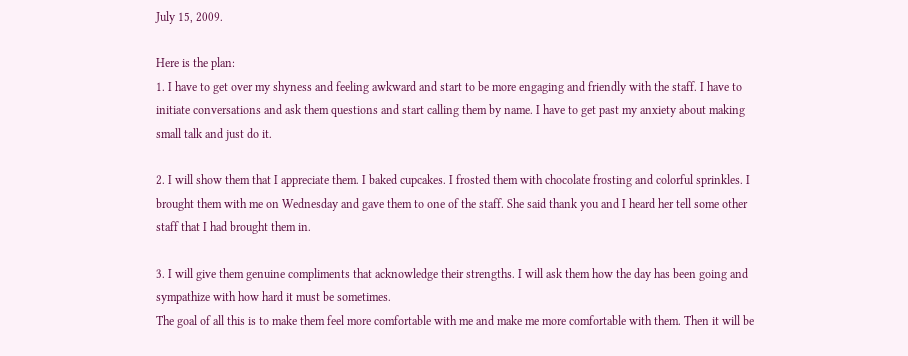July 15, 2009.

Here is the plan:
1. I have to get over my shyness and feeling awkward and start to be more engaging and friendly with the staff. I have to initiate conversations and ask them questions and start calling them by name. I have to get past my anxiety about making small talk and just do it.

2. I will show them that I appreciate them. I baked cupcakes. I frosted them with chocolate frosting and colorful sprinkles. I brought them with me on Wednesday and gave them to one of the staff. She said thank you and I heard her tell some other staff that I had brought them in.

3. I will give them genuine compliments that acknowledge their strengths. I will ask them how the day has been going and sympathize with how hard it must be sometimes.
The goal of all this is to make them feel more comfortable with me and make me more comfortable with them. Then it will be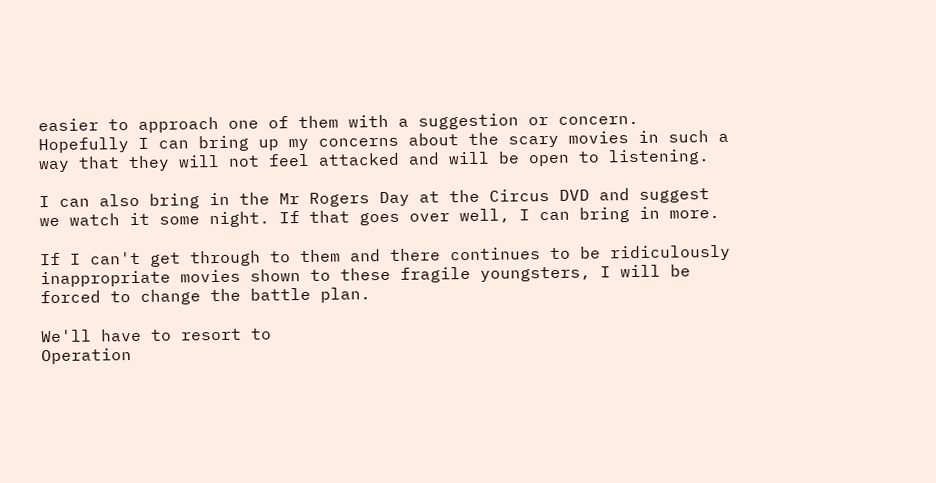easier to approach one of them with a suggestion or concern. Hopefully I can bring up my concerns about the scary movies in such a way that they will not feel attacked and will be open to listening.

I can also bring in the Mr Rogers Day at the Circus DVD and suggest we watch it some night. If that goes over well, I can bring in more.

If I can't get through to them and there continues to be ridiculously inappropriate movies shown to these fragile youngsters, I will be forced to change the battle plan.

We'll have to resort to
Operation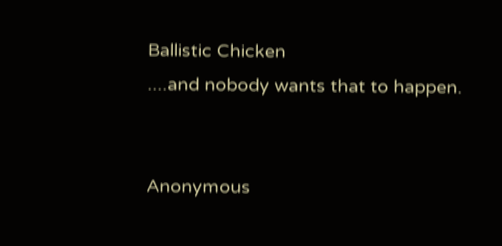Ballistic Chicken
....and nobody wants that to happen.


Anonymous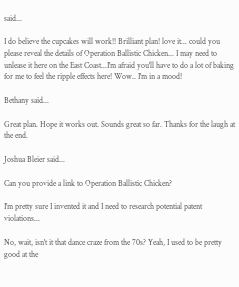said...

I do believe the cupcakes will work!! Brilliant plan! love it... could you please reveal the details of Operation Ballistic Chicken... I may need to unlease it here on the East Coast...I'm afraid you'll have to do a lot of baking for me to feel the ripple effects here! Wow.. I'm in a mood!

Bethany said...

Great plan. Hope it works out. Sounds great so far. Thanks for the laugh at the end.

Joshua Bleier said...

Can you provide a link to Operation Ballistic Chicken?

I'm pretty sure I invented it and I need to research potential patent violations...

No, wait, isn't it that dance craze from the 70s? Yeah, I used to be pretty good at the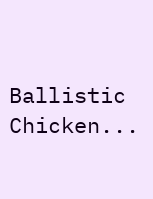Ballistic Chicken...